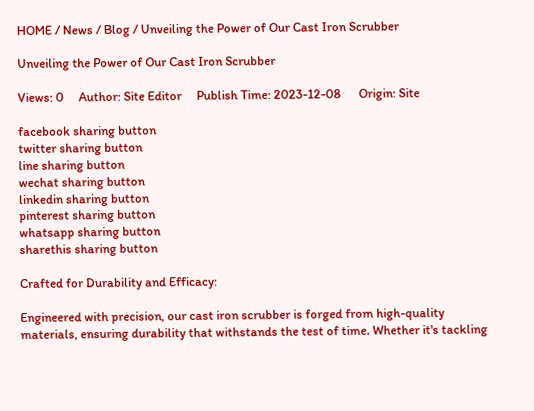HOME / News / Blog / Unveiling the Power of Our Cast Iron Scrubber

Unveiling the Power of Our Cast Iron Scrubber

Views: 0     Author: Site Editor     Publish Time: 2023-12-08      Origin: Site

facebook sharing button
twitter sharing button
line sharing button
wechat sharing button
linkedin sharing button
pinterest sharing button
whatsapp sharing button
sharethis sharing button

Crafted for Durability and Efficacy:

Engineered with precision, our cast iron scrubber is forged from high-quality materials, ensuring durability that withstands the test of time. Whether it's tackling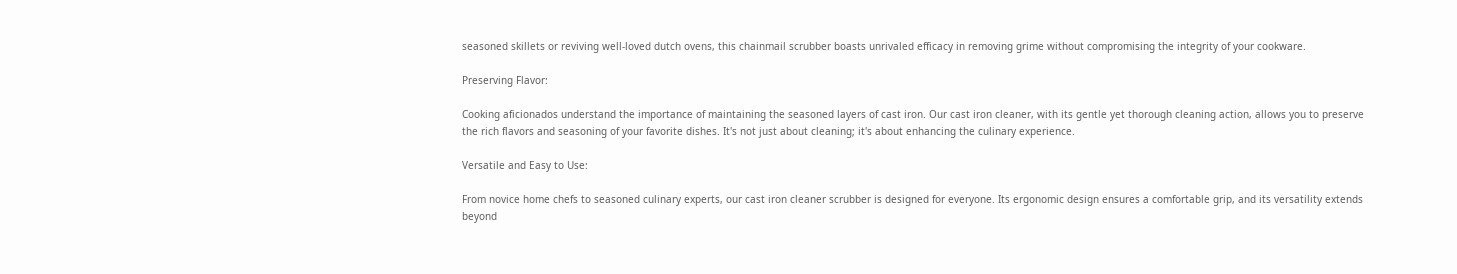seasoned skillets or reviving well-loved dutch ovens, this chainmail scrubber boasts unrivaled efficacy in removing grime without compromising the integrity of your cookware.

Preserving Flavor:

Cooking aficionados understand the importance of maintaining the seasoned layers of cast iron. Our cast iron cleaner, with its gentle yet thorough cleaning action, allows you to preserve the rich flavors and seasoning of your favorite dishes. It's not just about cleaning; it's about enhancing the culinary experience.

Versatile and Easy to Use:

From novice home chefs to seasoned culinary experts, our cast iron cleaner scrubber is designed for everyone. Its ergonomic design ensures a comfortable grip, and its versatility extends beyond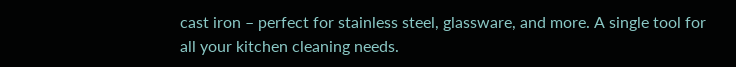cast iron – perfect for stainless steel, glassware, and more. A single tool for all your kitchen cleaning needs.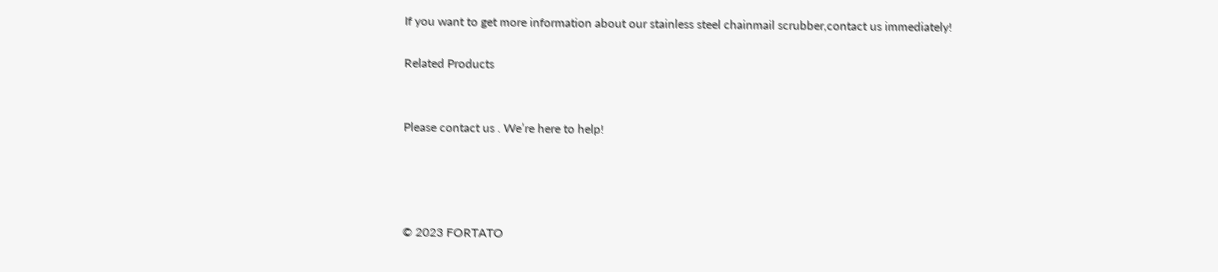If you want to get more information about our stainless steel chainmail scrubber,contact us immediately!

Related Products


Please contact us . We’re here to help!




© 2023 FORTATO